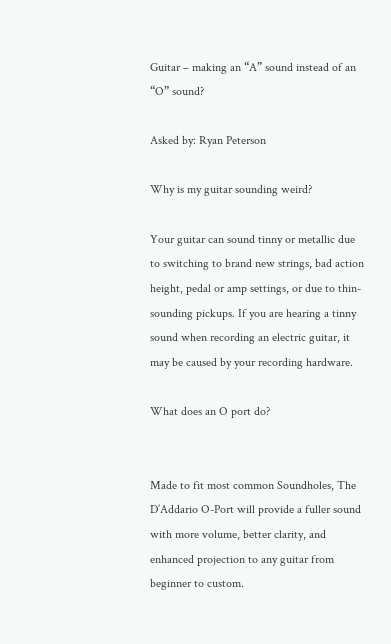Guitar – making an “A” sound instead of an “O” sound?

Asked by: Ryan Peterson

Why is my guitar sounding weird?

Your guitar can sound tinny or metallic due to switching to brand new strings, bad action height, pedal or amp settings, or due to thin-sounding pickups. If you are hearing a tinny sound when recording an electric guitar, it may be caused by your recording hardware.

What does an O port do?


Made to fit most common Soundholes, The D’Addario O-Port will provide a fuller sound with more volume, better clarity, and enhanced projection to any guitar from beginner to custom.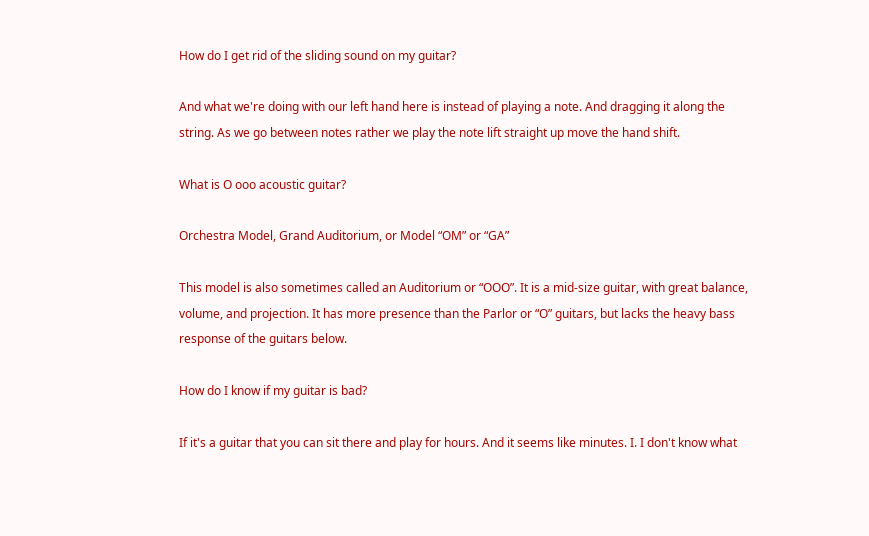How do I get rid of the sliding sound on my guitar?

And what we're doing with our left hand here is instead of playing a note. And dragging it along the string. As we go between notes rather we play the note lift straight up move the hand shift.

What is O ooo acoustic guitar?

Orchestra Model, Grand Auditorium, or Model “OM” or “GA”

This model is also sometimes called an Auditorium or “OOO”. It is a mid-size guitar, with great balance, volume, and projection. It has more presence than the Parlor or “O” guitars, but lacks the heavy bass response of the guitars below.

How do I know if my guitar is bad?

If it's a guitar that you can sit there and play for hours. And it seems like minutes. I. I don't know what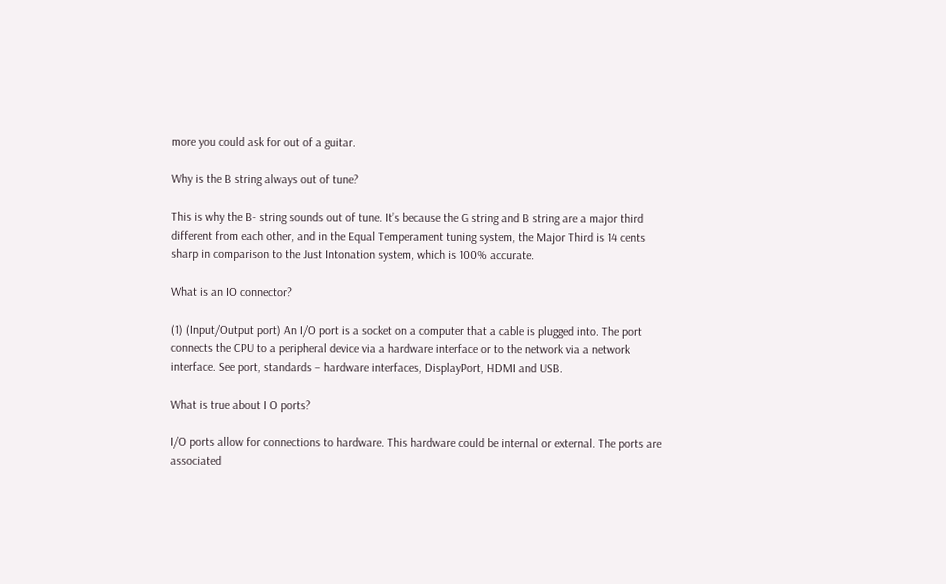more you could ask for out of a guitar.

Why is the B string always out of tune?

This is why the B- string sounds out of tune. It’s because the G string and B string are a major third different from each other, and in the Equal Temperament tuning system, the Major Third is 14 cents sharp in comparison to the Just Intonation system, which is 100% accurate.

What is an IO connector?

(1) (Input/Output port) An I/O port is a socket on a computer that a cable is plugged into. The port connects the CPU to a peripheral device via a hardware interface or to the network via a network interface. See port, standards – hardware interfaces, DisplayPort, HDMI and USB.

What is true about I O ports?

I/O ports allow for connections to hardware. This hardware could be internal or external. The ports are associated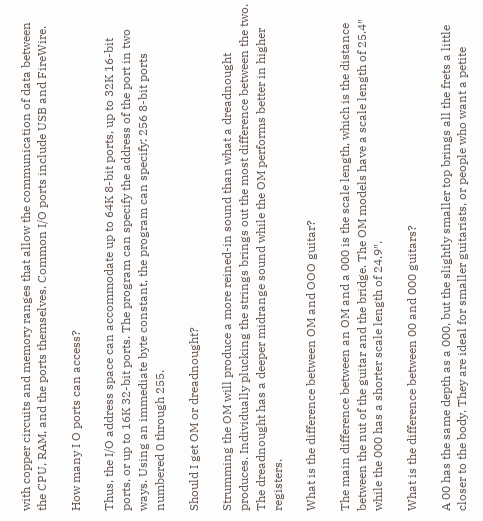with copper circuits and memory ranges that allow the communication of data between the CPU, RAM, and the ports themselves. Common I/O ports include USB and FireWire.

How many I O ports can access?

Thus, the I/O address space can accommodate up to 64K 8-bit ports, up to 32K 16-bit ports, or up to 16K 32-bit ports. The program can specify the address of the port in two ways. Using an immediate byte constant, the program can specify: 256 8-bit ports numbered 0 through 255.

Should I get OM or dreadnought?

Strumming the OM will produce a more reined-in sound than what a dreadnought produces. Individually plucking the strings brings out the most difference between the two. The dreadnought has a deeper midrange sound while the OM performs better in higher registers.

What is the difference between OM and OOO guitar?

The main difference between an OM and a 000 is the scale length, which is the distance between the nut of the guitar and the bridge. The OM models have a scale length of 25.4″ while the 000 has a shorter scale length of 24.9″.

What is the difference between 00 and 000 guitars?

A 00 has the same depth as a 000, but the slightly smaller top brings all the frets a little closer to the body. They are ideal for smaller guitarists, or people who want a petite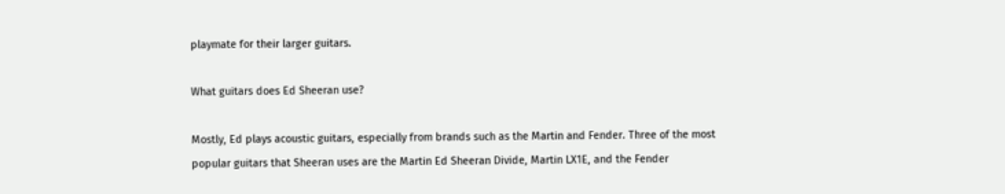playmate for their larger guitars.

What guitars does Ed Sheeran use?

Mostly, Ed plays acoustic guitars, especially from brands such as the Martin and Fender. Three of the most popular guitars that Sheeran uses are the Martin Ed Sheeran Divide, Martin LX1E, and the Fender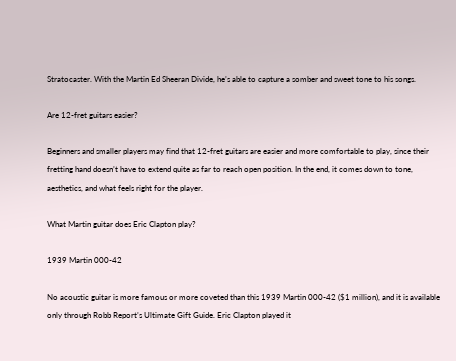Stratocaster. With the Martin Ed Sheeran Divide, he’s able to capture a somber and sweet tone to his songs.

Are 12-fret guitars easier?

Beginners and smaller players may find that 12-fret guitars are easier and more comfortable to play, since their fretting hand doesn’t have to extend quite as far to reach open position. In the end, it comes down to tone, aesthetics, and what feels right for the player.

What Martin guitar does Eric Clapton play?

1939 Martin 000-42

No acoustic guitar is more famous or more coveted than this 1939 Martin 000-42 ($1 million), and it is available only through Robb Report’s Ultimate Gift Guide. Eric Clapton played it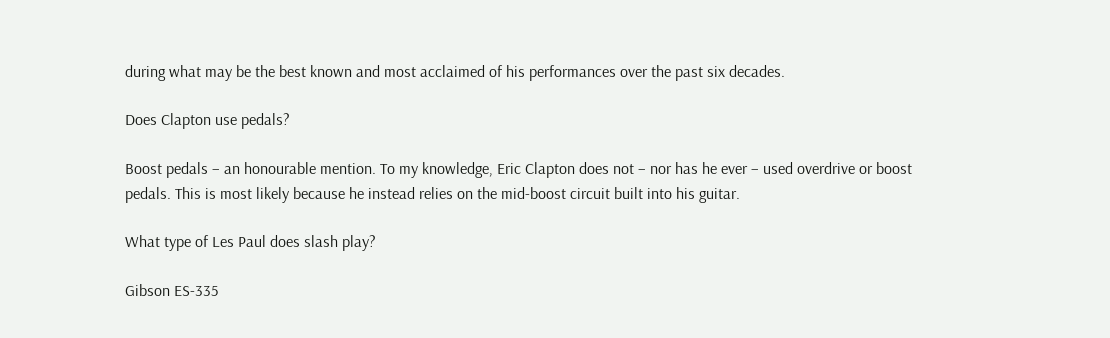during what may be the best known and most acclaimed of his performances over the past six decades.

Does Clapton use pedals?

Boost pedals – an honourable mention. To my knowledge, Eric Clapton does not – nor has he ever – used overdrive or boost pedals. This is most likely because he instead relies on the mid-boost circuit built into his guitar.

What type of Les Paul does slash play?

Gibson ES-335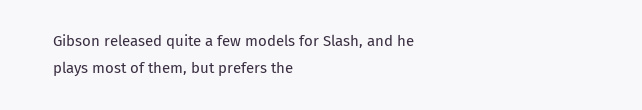Gibson released quite a few models for Slash, and he plays most of them, but prefers the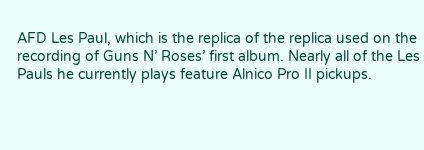AFD Les Paul, which is the replica of the replica used on the recording of Guns N’ Roses’ first album. Nearly all of the Les Pauls he currently plays feature Alnico Pro II pickups.